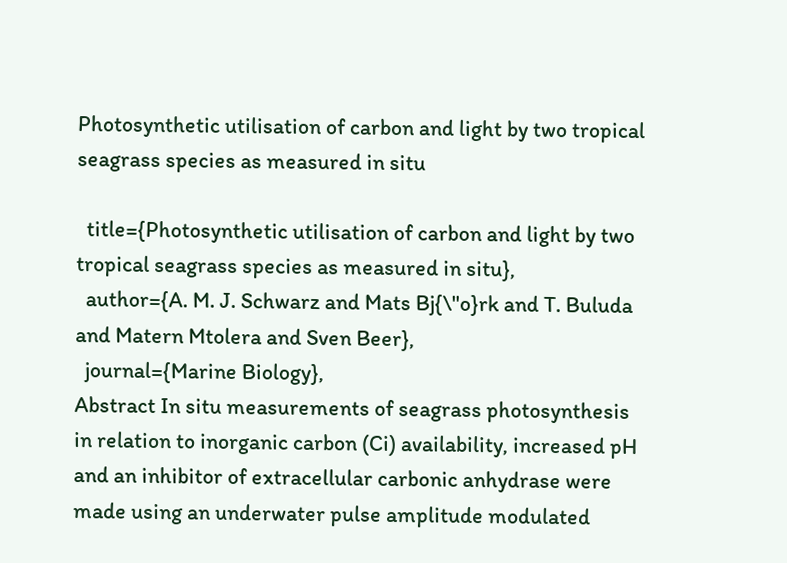Photosynthetic utilisation of carbon and light by two tropical seagrass species as measured in situ

  title={Photosynthetic utilisation of carbon and light by two tropical seagrass species as measured in situ},
  author={A. M. J. Schwarz and Mats Bj{\"o}rk and T. Buluda and Matern Mtolera and Sven Beer},
  journal={Marine Biology},
Abstract In situ measurements of seagrass photosynthesis in relation to inorganic carbon (Ci) availability, increased pH and an inhibitor of extracellular carbonic anhydrase were made using an underwater pulse amplitude modulated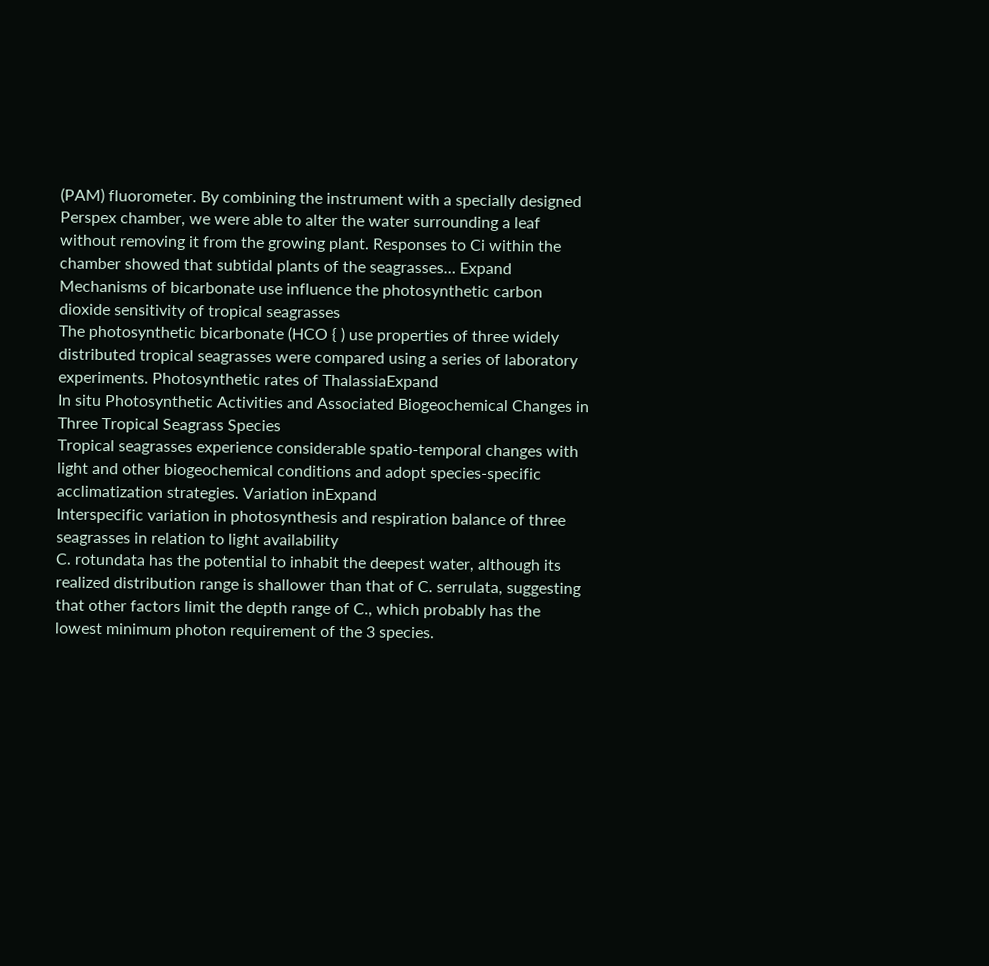(PAM) fluorometer. By combining the instrument with a specially designed Perspex chamber, we were able to alter the water surrounding a leaf without removing it from the growing plant. Responses to Ci within the chamber showed that subtidal plants of the seagrasses… Expand
Mechanisms of bicarbonate use influence the photosynthetic carbon dioxide sensitivity of tropical seagrasses
The photosynthetic bicarbonate (HCO { ) use properties of three widely distributed tropical seagrasses were compared using a series of laboratory experiments. Photosynthetic rates of ThalassiaExpand
In situ Photosynthetic Activities and Associated Biogeochemical Changes in Three Tropical Seagrass Species
Tropical seagrasses experience considerable spatio-temporal changes with light and other biogeochemical conditions and adopt species-specific acclimatization strategies. Variation inExpand
Interspecific variation in photosynthesis and respiration balance of three seagrasses in relation to light availability
C. rotundata has the potential to inhabit the deepest water, although its realized distribution range is shallower than that of C. serrulata, suggesting that other factors limit the depth range of C., which probably has the lowest minimum photon requirement of the 3 species.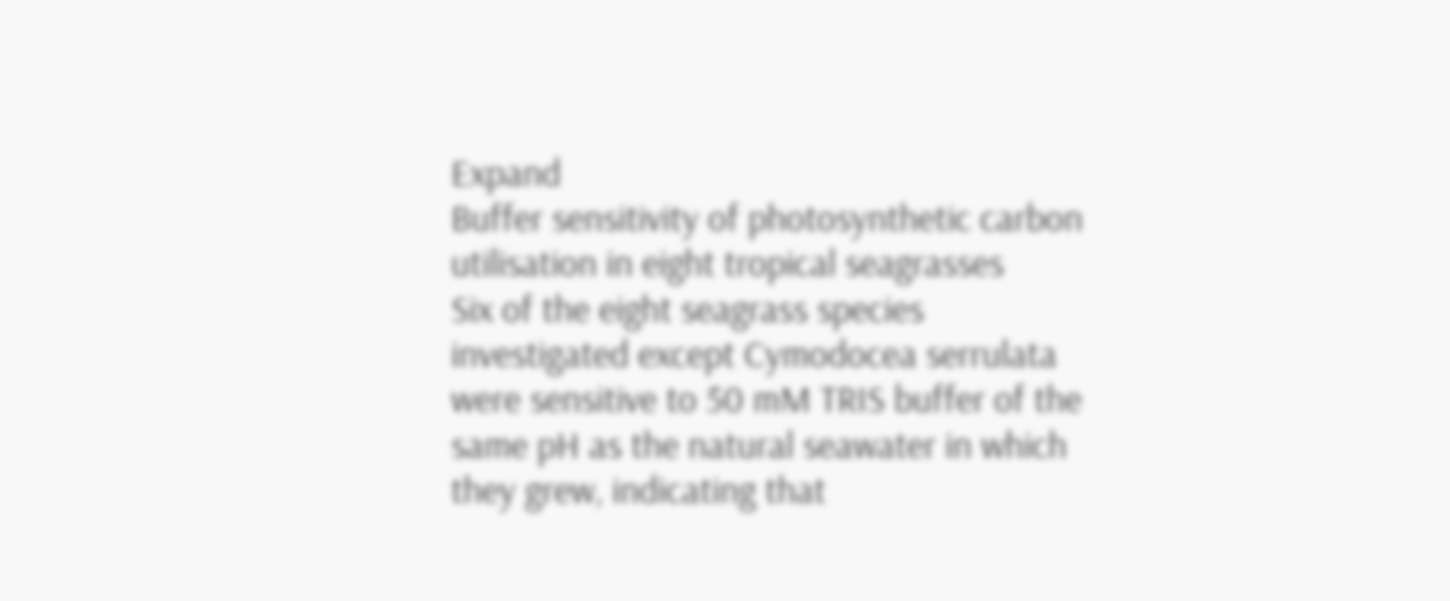Expand
Buffer sensitivity of photosynthetic carbon utilisation in eight tropical seagrasses
Six of the eight seagrass species investigated except Cymodocea serrulata were sensitive to 50 mM TRIS buffer of the same pH as the natural seawater in which they grew, indicating that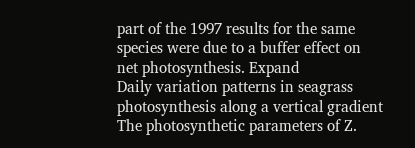part of the 1997 results for the same species were due to a buffer effect on net photosynthesis. Expand
Daily variation patterns in seagrass photosynthesis along a vertical gradient
The photosynthetic parameters of Z.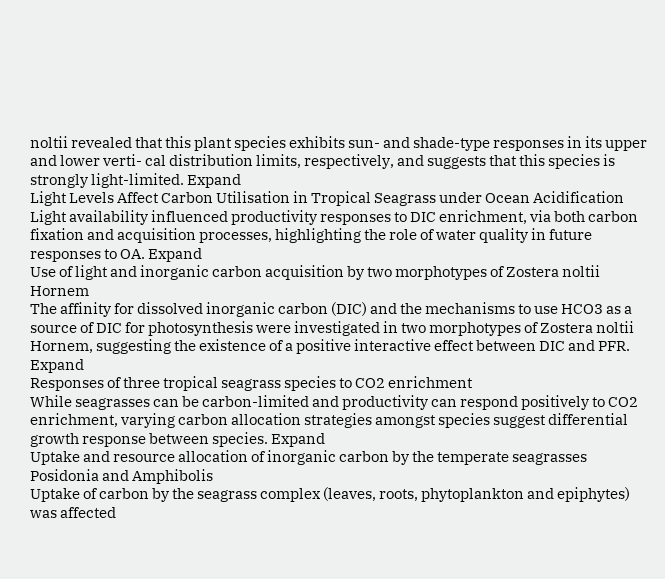noltii revealed that this plant species exhibits sun- and shade-type responses in its upper and lower verti- cal distribution limits, respectively, and suggests that this species is strongly light-limited. Expand
Light Levels Affect Carbon Utilisation in Tropical Seagrass under Ocean Acidification
Light availability influenced productivity responses to DIC enrichment, via both carbon fixation and acquisition processes, highlighting the role of water quality in future responses to OA. Expand
Use of light and inorganic carbon acquisition by two morphotypes of Zostera noltii Hornem
The affinity for dissolved inorganic carbon (DIC) and the mechanisms to use HCO3 as a source of DIC for photosynthesis were investigated in two morphotypes of Zostera noltii Hornem, suggesting the existence of a positive interactive effect between DIC and PFR. Expand
Responses of three tropical seagrass species to CO2 enrichment
While seagrasses can be carbon-limited and productivity can respond positively to CO2 enrichment, varying carbon allocation strategies amongst species suggest differential growth response between species. Expand
Uptake and resource allocation of inorganic carbon by the temperate seagrasses Posidonia and Amphibolis
Uptake of carbon by the seagrass complex (leaves, roots, phytoplankton and epiphytes) was affected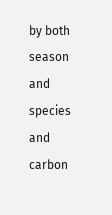by both season and species and carbon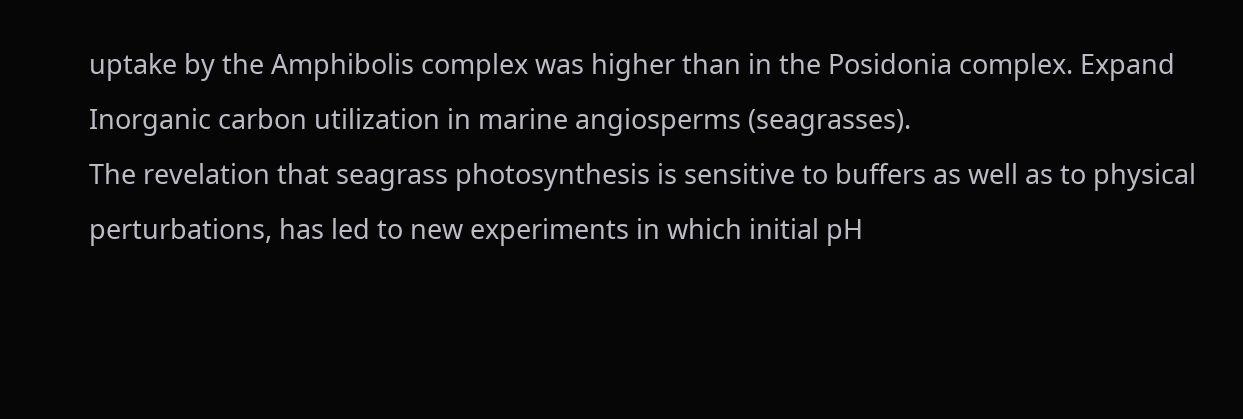uptake by the Amphibolis complex was higher than in the Posidonia complex. Expand
Inorganic carbon utilization in marine angiosperms (seagrasses).
The revelation that seagrass photosynthesis is sensitive to buffers as well as to physical perturbations, has led to new experiments in which initial pH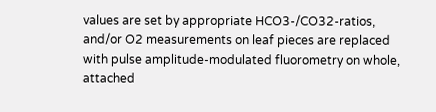values are set by appropriate HCO3-/CO32-ratios, and/or O2 measurements on leaf pieces are replaced with pulse amplitude-modulated fluorometry on whole, attached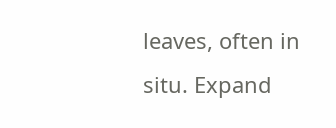leaves, often in situ. Expand